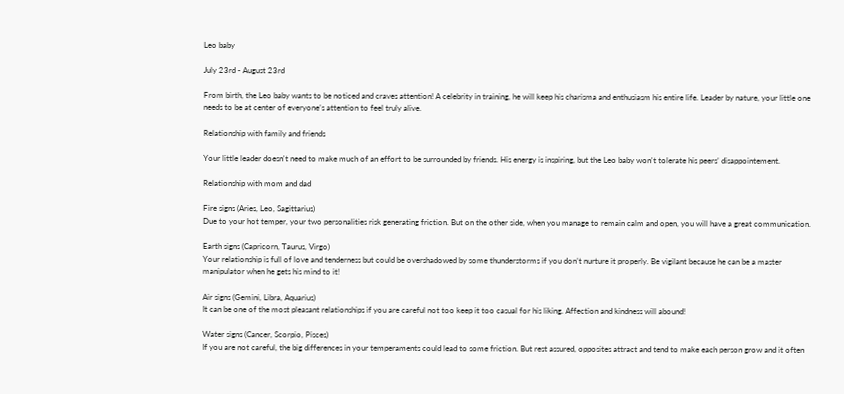Leo baby

July 23rd - August 23rd

From birth, the Leo baby wants to be noticed and craves attention! A celebrity in training, he will keep his charisma and enthusiasm his entire life. Leader by nature, your little one needs to be at center of everyone’s attention to feel truly alive.

Relationship with family and friends

Your little leader doesn't need to make much of an effort to be surrounded by friends. His energy is inspiring, but the Leo baby won't tolerate his peers’ disappointement.

Relationship with mom and dad

Fire signs (Aries, Leo, Sagittarius)
Due to your hot temper, your two personalities risk generating friction. But on the other side, when you manage to remain calm and open, you will have a great communication.

Earth signs (Capricorn, Taurus, Virgo)
Your relationship is full of love and tenderness but could be overshadowed by some thunderstorms if you don’t nurture it properly. Be vigilant because he can be a master manipulator when he gets his mind to it!

Air signs (Gemini, Libra, Aquarius)
It can be one of the most pleasant relationships if you are careful not too keep it too casual for his liking. Affection and kindness will abound!

Water signs (Cancer, Scorpio, Pisces)
If you are not careful, the big differences in your temperaments could lead to some friction. But rest assured, opposites attract and tend to make each person grow and it often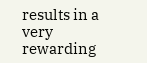results in a very rewarding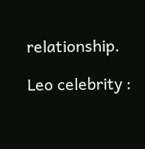relationship.

Leo celebrity :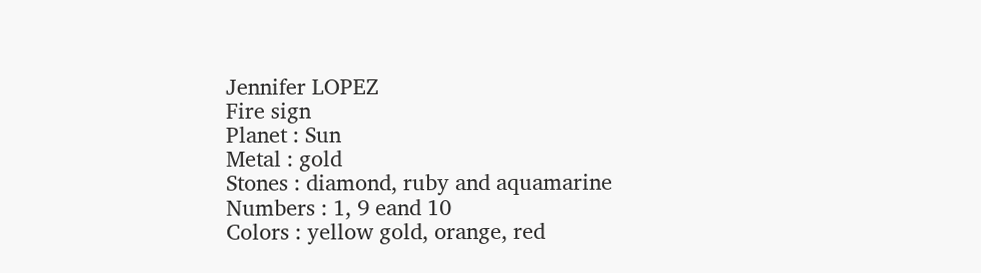Jennifer LOPEZ
Fire sign
Planet : Sun
Metal : gold
Stones : diamond, ruby and aquamarine
Numbers : 1, 9 eand 10
Colors : yellow gold, orange, red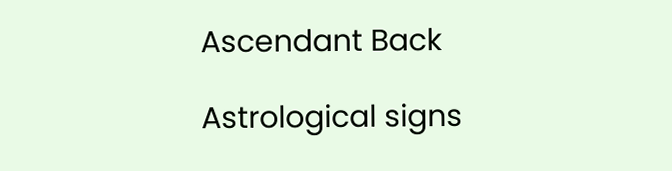Ascendant Back

Astrological signs